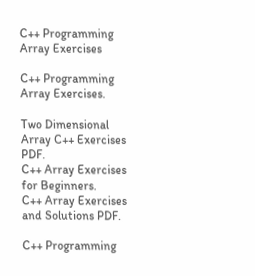C++ Programming Array Exercises

C++ Programming Array Exercises.

Two Dimensional Array C++ Exercises PDF.
C++ Array Exercises for Beginners.
C++ Array Exercises and Solutions PDF.

C++ Programming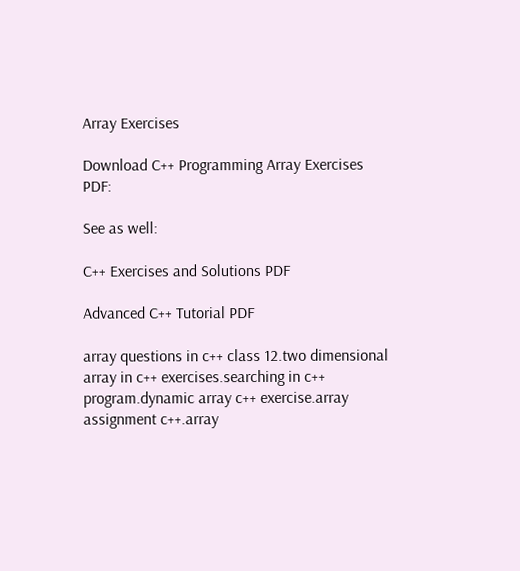Array Exercises

Download C++ Programming Array Exercises PDF:

See as well:

C++ Exercises and Solutions PDF

Advanced C++ Tutorial PDF

array questions in c++ class 12.two dimensional array in c++ exercises.searching in c++ program.dynamic array c++ exercise.array assignment c++.array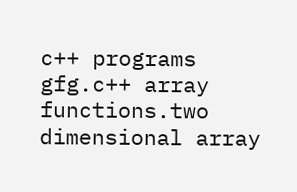c++ programs gfg.c++ array functions.two dimensional array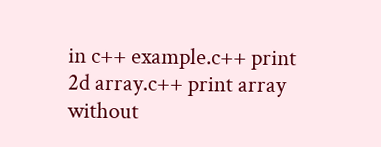in c++ example.c++ print 2d array.c++ print array without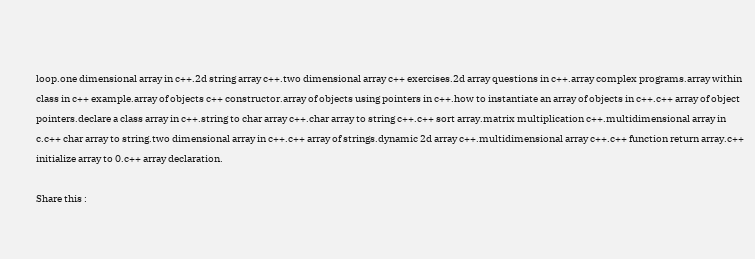loop.one dimensional array in c++.2d string array c++.two dimensional array c++ exercises.2d array questions in c++.array complex programs.array within class in c++ example.array of objects c++ constructor.array of objects using pointers in c++.how to instantiate an array of objects in c++.c++ array of object pointers.declare a class array in c++.string to char array c++.char array to string c++.c++ sort array.matrix multiplication c++.multidimensional array in c.c++ char array to string.two dimensional array in c++.c++ array of strings.dynamic 2d array c++.multidimensional array c++.c++ function return array.c++ initialize array to 0.c++ array declaration.

Share this :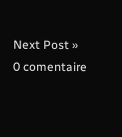Next Post »
0 comentaire